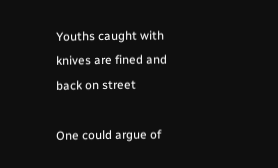Youths caught with knives are fined and back on street

One could argue of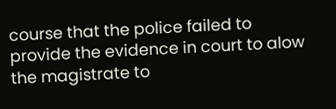course that the police failed to provide the evidence in court to alow the magistrate to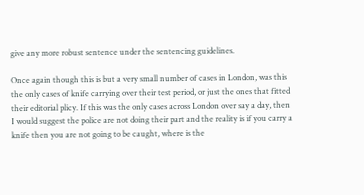give any more robust sentence under the sentencing guidelines.

Once again though this is but a very small number of cases in London, was this the only cases of knife carrying over their test period, or just the ones that fitted their editorial plicy. If this was the only cases across London over say a day, then I would suggest the police are not doing their part and the reality is if you carry a knife then you are not going to be caught, where is the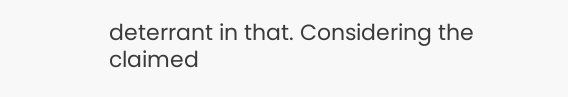deterrant in that. Considering the claimed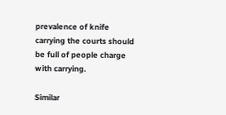prevalence of knife carrying the courts should be full of people charge with carrying.

Similar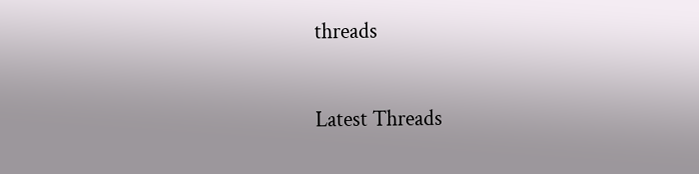threads

Latest Threads